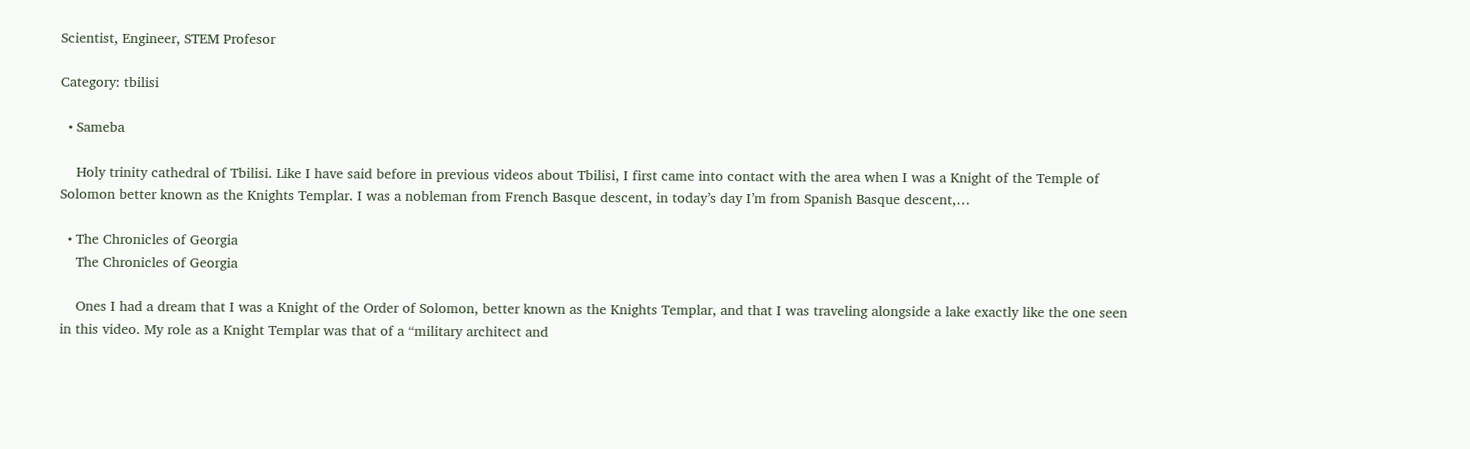Scientist, Engineer, STEM Profesor

Category: tbilisi

  • Sameba

    Holy trinity cathedral of Tbilisi. Like I have said before in previous videos about Tbilisi, I first came into contact with the area when I was a Knight of the Temple of Solomon better known as the Knights Templar. I was a nobleman from French Basque descent, in today’s day I’m from Spanish Basque descent,…

  • The Chronicles of Georgia
    The Chronicles of Georgia

    Ones I had a dream that I was a Knight of the Order of Solomon, better known as the Knights Templar, and that I was traveling alongside a lake exactly like the one seen in this video. My role as a Knight Templar was that of a “military architect and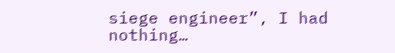siege engineer”, I had nothing…